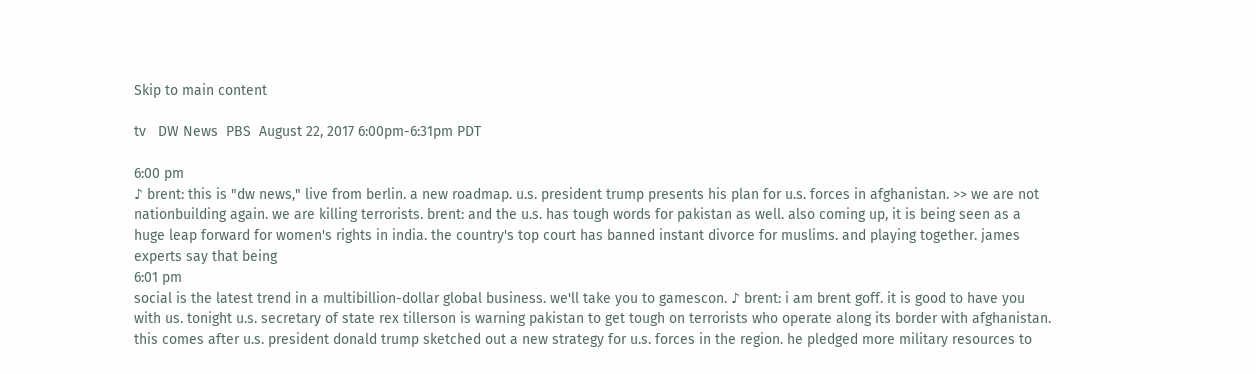Skip to main content

tv   DW News  PBS  August 22, 2017 6:00pm-6:31pm PDT

6:00 pm
♪ brent: this is "dw news," live from berlin. a new roadmap. u.s. president trump presents his plan for u.s. forces in afghanistan. >> we are not nationbuilding again. we are killing terrorists. brent: and the u.s. has tough words for pakistan as well. also coming up, it is being seen as a huge leap forward for women's rights in india. the country's top court has banned instant divorce for muslims. and playing together. james experts say that being
6:01 pm
social is the latest trend in a multibillion-dollar global business. we'll take you to gamescon. ♪ brent: i am brent goff. it is good to have you with us. tonight u.s. secretary of state rex tillerson is warning pakistan to get tough on terrorists who operate along its border with afghanistan. this comes after u.s. president donald trump sketched out a new strategy for u.s. forces in the region. he pledged more military resources to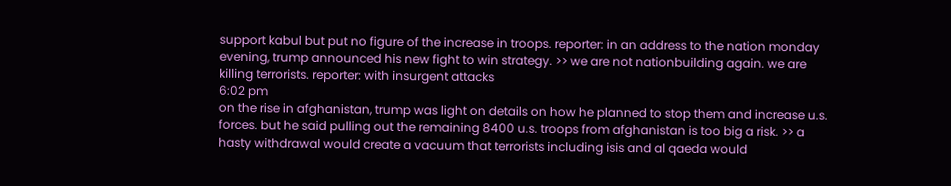support kabul but put no figure of the increase in troops. reporter: in an address to the nation monday evening, trump announced his new fight to win strategy. >> we are not nationbuilding again. we are killing terrorists. reporter: with insurgent attacks
6:02 pm
on the rise in afghanistan, trump was light on details on how he planned to stop them and increase u.s. forces. but he said pulling out the remaining 8400 u.s. troops from afghanistan is too big a risk. >> a hasty withdrawal would create a vacuum that terrorists including isis and al qaeda would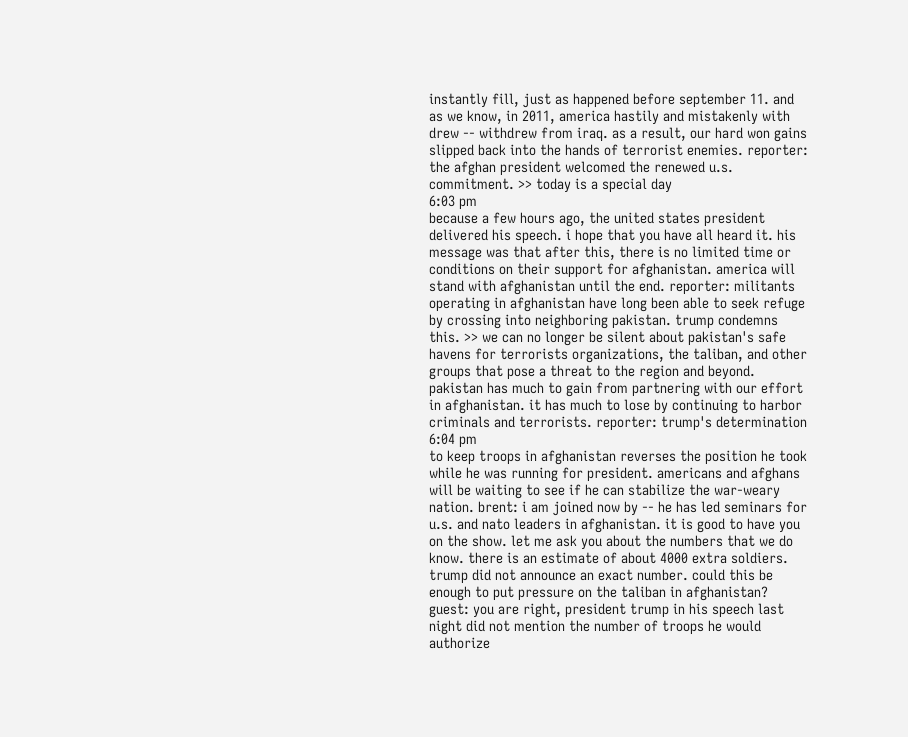instantly fill, just as happened before september 11. and as we know, in 2011, america hastily and mistakenly with drew -- withdrew from iraq. as a result, our hard won gains slipped back into the hands of terrorist enemies. reporter: the afghan president welcomed the renewed u.s. commitment. >> today is a special day
6:03 pm
because a few hours ago, the united states president delivered his speech. i hope that you have all heard it. his message was that after this, there is no limited time or conditions on their support for afghanistan. america will stand with afghanistan until the end. reporter: militants operating in afghanistan have long been able to seek refuge by crossing into neighboring pakistan. trump condemns this. >> we can no longer be silent about pakistan's safe havens for terrorists organizations, the taliban, and other groups that pose a threat to the region and beyond. pakistan has much to gain from partnering with our effort in afghanistan. it has much to lose by continuing to harbor criminals and terrorists. reporter: trump's determination
6:04 pm
to keep troops in afghanistan reverses the position he took while he was running for president. americans and afghans will be waiting to see if he can stabilize the war-weary nation. brent: i am joined now by -- he has led seminars for u.s. and nato leaders in afghanistan. it is good to have you on the show. let me ask you about the numbers that we do know. there is an estimate of about 4000 extra soldiers. trump did not announce an exact number. could this be enough to put pressure on the taliban in afghanistan? guest: you are right, president trump in his speech last night did not mention the number of troops he would authorize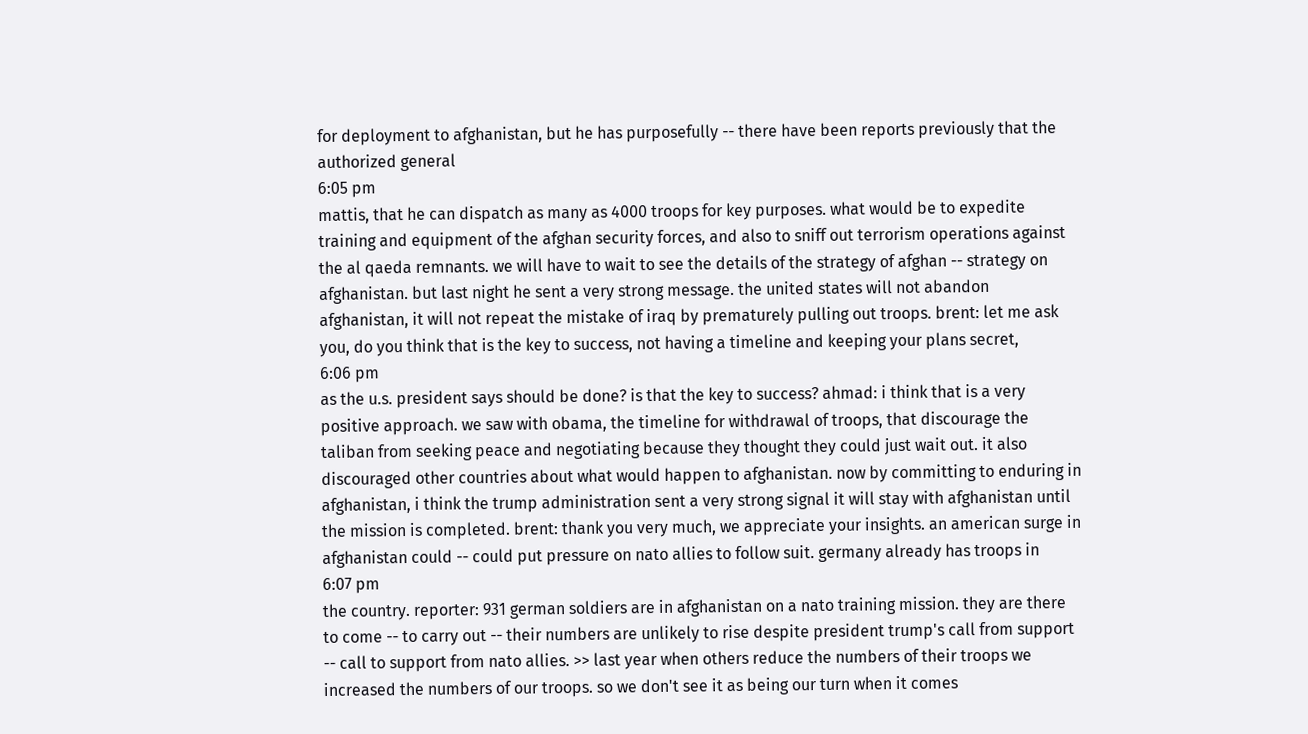for deployment to afghanistan, but he has purposefully -- there have been reports previously that the authorized general
6:05 pm
mattis, that he can dispatch as many as 4000 troops for key purposes. what would be to expedite training and equipment of the afghan security forces, and also to sniff out terrorism operations against the al qaeda remnants. we will have to wait to see the details of the strategy of afghan -- strategy on afghanistan. but last night he sent a very strong message. the united states will not abandon afghanistan, it will not repeat the mistake of iraq by prematurely pulling out troops. brent: let me ask you, do you think that is the key to success, not having a timeline and keeping your plans secret,
6:06 pm
as the u.s. president says should be done? is that the key to success? ahmad: i think that is a very positive approach. we saw with obama, the timeline for withdrawal of troops, that discourage the taliban from seeking peace and negotiating because they thought they could just wait out. it also discouraged other countries about what would happen to afghanistan. now by committing to enduring in afghanistan, i think the trump administration sent a very strong signal it will stay with afghanistan until the mission is completed. brent: thank you very much, we appreciate your insights. an american surge in afghanistan could -- could put pressure on nato allies to follow suit. germany already has troops in
6:07 pm
the country. reporter: 931 german soldiers are in afghanistan on a nato training mission. they are there to come -- to carry out -- their numbers are unlikely to rise despite president trump's call from support -- call to support from nato allies. >> last year when others reduce the numbers of their troops we increased the numbers of our troops. so we don't see it as being our turn when it comes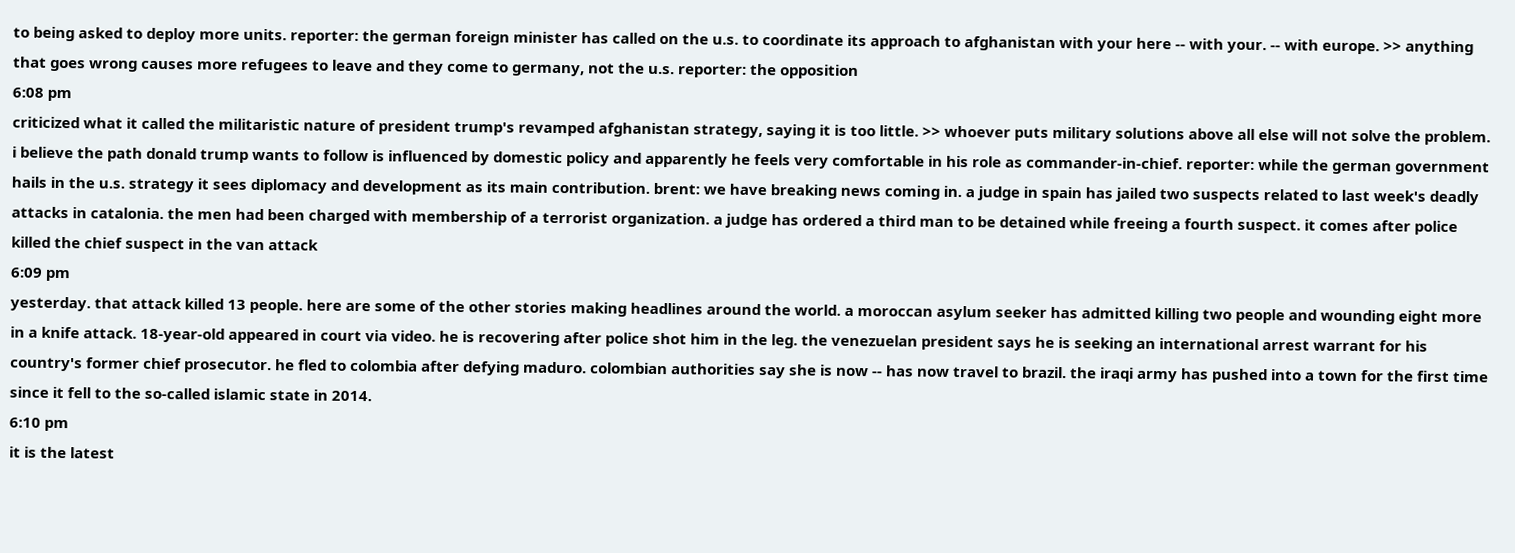to being asked to deploy more units. reporter: the german foreign minister has called on the u.s. to coordinate its approach to afghanistan with your here -- with your. -- with europe. >> anything that goes wrong causes more refugees to leave and they come to germany, not the u.s. reporter: the opposition
6:08 pm
criticized what it called the militaristic nature of president trump's revamped afghanistan strategy, saying it is too little. >> whoever puts military solutions above all else will not solve the problem. i believe the path donald trump wants to follow is influenced by domestic policy and apparently he feels very comfortable in his role as commander-in-chief. reporter: while the german government hails in the u.s. strategy it sees diplomacy and development as its main contribution. brent: we have breaking news coming in. a judge in spain has jailed two suspects related to last week's deadly attacks in catalonia. the men had been charged with membership of a terrorist organization. a judge has ordered a third man to be detained while freeing a fourth suspect. it comes after police killed the chief suspect in the van attack
6:09 pm
yesterday. that attack killed 13 people. here are some of the other stories making headlines around the world. a moroccan asylum seeker has admitted killing two people and wounding eight more in a knife attack. 18-year-old appeared in court via video. he is recovering after police shot him in the leg. the venezuelan president says he is seeking an international arrest warrant for his country's former chief prosecutor. he fled to colombia after defying maduro. colombian authorities say she is now -- has now travel to brazil. the iraqi army has pushed into a town for the first time since it fell to the so-called islamic state in 2014.
6:10 pm
it is the latest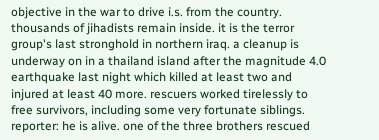objective in the war to drive i.s. from the country. thousands of jihadists remain inside. it is the terror group's last stronghold in northern iraq. a cleanup is underway on in a thailand island after the magnitude 4.0 earthquake last night which killed at least two and injured at least 40 more. rescuers worked tirelessly to free survivors, including some very fortunate siblings. reporter: he is alive. one of the three brothers rescued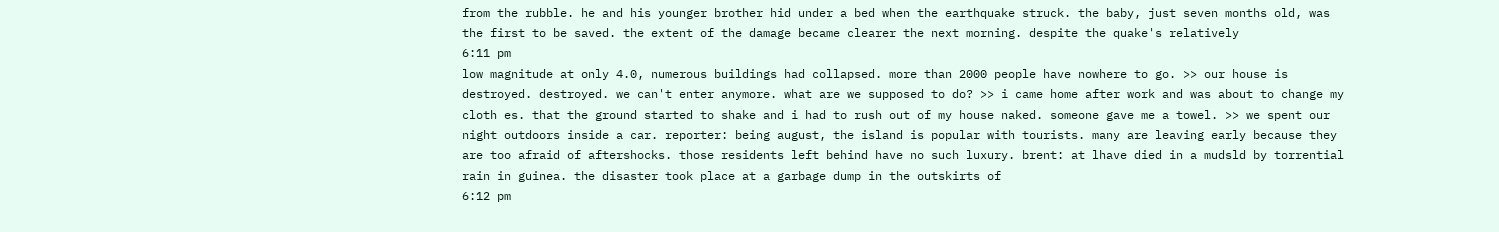from the rubble. he and his younger brother hid under a bed when the earthquake struck. the baby, just seven months old, was the first to be saved. the extent of the damage became clearer the next morning. despite the quake's relatively
6:11 pm
low magnitude at only 4.0, numerous buildings had collapsed. more than 2000 people have nowhere to go. >> our house is destroyed. destroyed. we can't enter anymore. what are we supposed to do? >> i came home after work and was about to change my cloth es. that the ground started to shake and i had to rush out of my house naked. someone gave me a towel. >> we spent our night outdoors inside a car. reporter: being august, the island is popular with tourists. many are leaving early because they are too afraid of aftershocks. those residents left behind have no such luxury. brent: at lhave died in a mudsld by torrential rain in guinea. the disaster took place at a garbage dump in the outskirts of
6:12 pm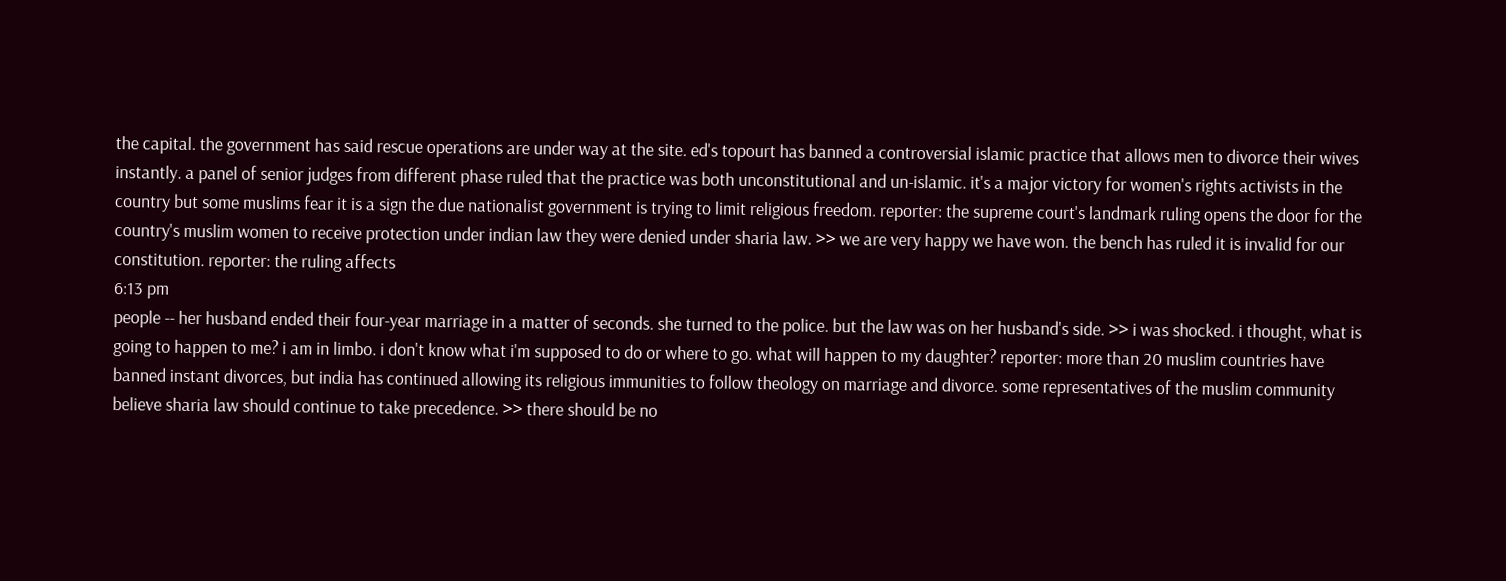the capital. the government has said rescue operations are under way at the site. ed's topourt has banned a controversial islamic practice that allows men to divorce their wives instantly. a panel of senior judges from different phase ruled that the practice was both unconstitutional and un-islamic. it's a major victory for women's rights activists in the country but some muslims fear it is a sign the due nationalist government is trying to limit religious freedom. reporter: the supreme court's landmark ruling opens the door for the country's muslim women to receive protection under indian law they were denied under sharia law. >> we are very happy we have won. the bench has ruled it is invalid for our constitution. reporter: the ruling affects
6:13 pm
people -- her husband ended their four-year marriage in a matter of seconds. she turned to the police. but the law was on her husband's side. >> i was shocked. i thought, what is going to happen to me? i am in limbo. i don't know what i'm supposed to do or where to go. what will happen to my daughter? reporter: more than 20 muslim countries have banned instant divorces, but india has continued allowing its religious immunities to follow theology on marriage and divorce. some representatives of the muslim community believe sharia law should continue to take precedence. >> there should be no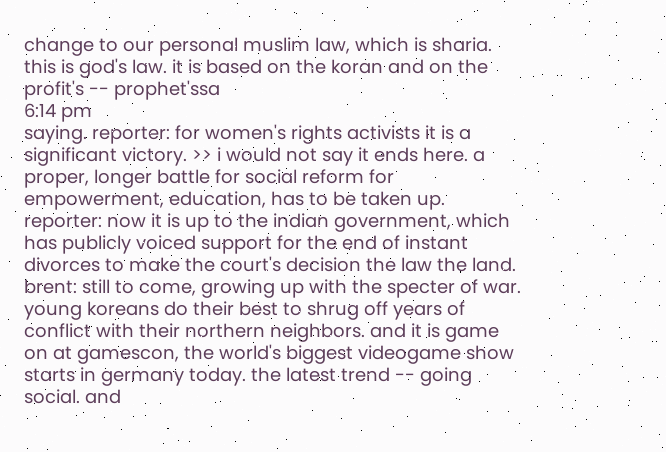change to our personal muslim law, which is sharia. this is god's law. it is based on the koran and on the profit's -- prophet'ssa
6:14 pm
saying. reporter: for women's rights activists it is a significant victory. >> i would not say it ends here. a proper, longer battle for social reform for empowerment, education, has to be taken up. reporter: now it is up to the indian government, which has publicly voiced support for the end of instant divorces to make the court's decision the law the land. brent: still to come, growing up with the specter of war. young koreans do their best to shrug off years of conflict with their northern neighbors. and it is game on at gamescon, the world's biggest videogame show starts in germany today. the latest trend -- going social. and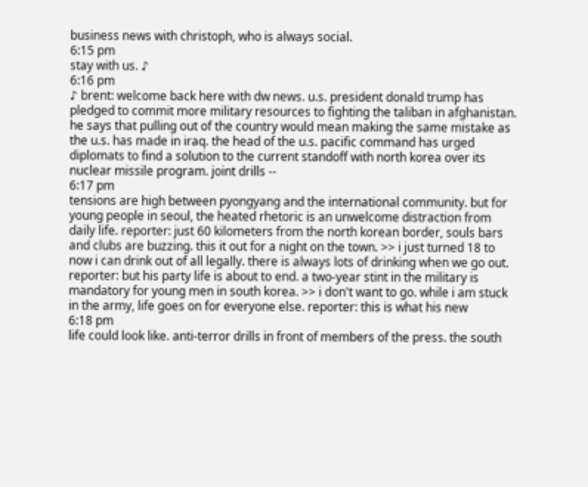business news with christoph, who is always social.
6:15 pm
stay with us. ♪
6:16 pm
♪ brent: welcome back here with dw news. u.s. president donald trump has pledged to commit more military resources to fighting the taliban in afghanistan. he says that pulling out of the country would mean making the same mistake as the u.s. has made in iraq. the head of the u.s. pacific command has urged diplomats to find a solution to the current standoff with north korea over its nuclear missile program. joint drills --
6:17 pm
tensions are high between pyongyang and the international community. but for young people in seoul, the heated rhetoric is an unwelcome distraction from daily life. reporter: just 60 kilometers from the north korean border, souls bars and clubs are buzzing. this it out for a night on the town. >> i just turned 18 to now i can drink out of all legally. there is always lots of drinking when we go out. reporter: but his party life is about to end. a two-year stint in the military is mandatory for young men in south korea. >> i don't want to go. while i am stuck in the army, life goes on for everyone else. reporter: this is what his new
6:18 pm
life could look like. anti-terror drills in front of members of the press. the south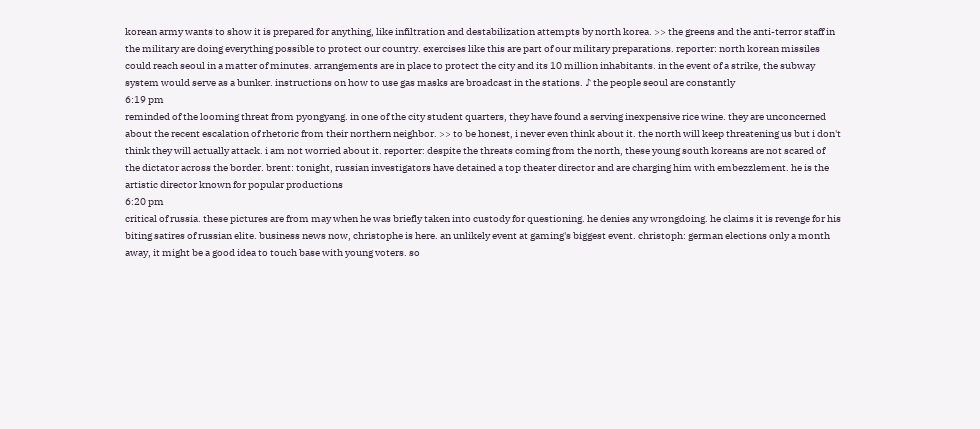korean army wants to show it is prepared for anything, like infiltration and destabilization attempts by north korea. >> the greens and the anti-terror staff in the military are doing everything possible to protect our country. exercises like this are part of our military preparations. reporter: north korean missiles could reach seoul in a matter of minutes. arrangements are in place to protect the city and its 10 million inhabitants. in the event of a strike, the subway system would serve as a bunker. instructions on how to use gas masks are broadcast in the stations. ♪ the people seoul are constantly
6:19 pm
reminded of the looming threat from pyongyang. in one of the city student quarters, they have found a serving inexpensive rice wine. they are unconcerned about the recent escalation of rhetoric from their northern neighbor. >> to be honest, i never even think about it. the north will keep threatening us but i don't think they will actually attack. i am not worried about it. reporter: despite the threats coming from the north, these young south koreans are not scared of the dictator across the border. brent: tonight, russian investigators have detained a top theater director and are charging him with embezzlement. he is the artistic director known for popular productions
6:20 pm
critical of russia. these pictures are from may when he was briefly taken into custody for questioning. he denies any wrongdoing. he claims it is revenge for his biting satires of russian elite. business news now, christophe is here. an unlikely event at gaming's biggest event. christoph: german elections only a month away, it might be a good idea to touch base with young voters. so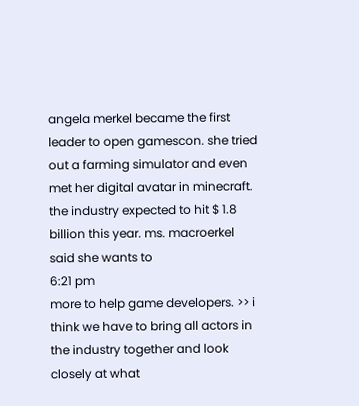angela merkel became the first leader to open gamescon. she tried out a farming simulator and even met her digital avatar in minecraft. the industry expected to hit $ 1.8 billion this year. ms. macroerkel said she wants to
6:21 pm
more to help game developers. >> i think we have to bring all actors in the industry together and look closely at what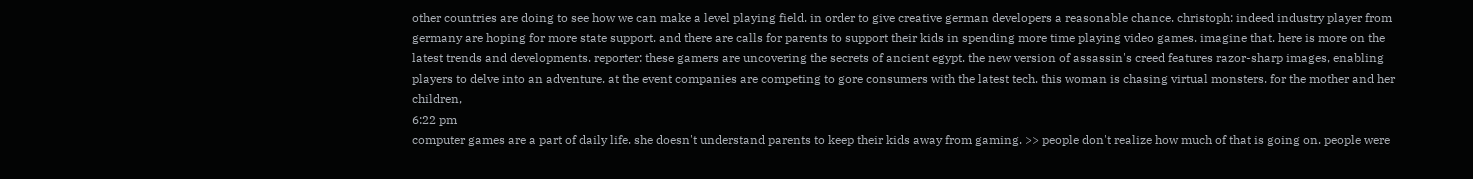other countries are doing to see how we can make a level playing field. in order to give creative german developers a reasonable chance. christoph: indeed industry player from germany are hoping for more state support. and there are calls for parents to support their kids in spending more time playing video games. imagine that. here is more on the latest trends and developments. reporter: these gamers are uncovering the secrets of ancient egypt. the new version of assassin's creed features razor-sharp images, enabling players to delve into an adventure. at the event companies are competing to gore consumers with the latest tech. this woman is chasing virtual monsters. for the mother and her children,
6:22 pm
computer games are a part of daily life. she doesn't understand parents to keep their kids away from gaming. >> people don't realize how much of that is going on. people were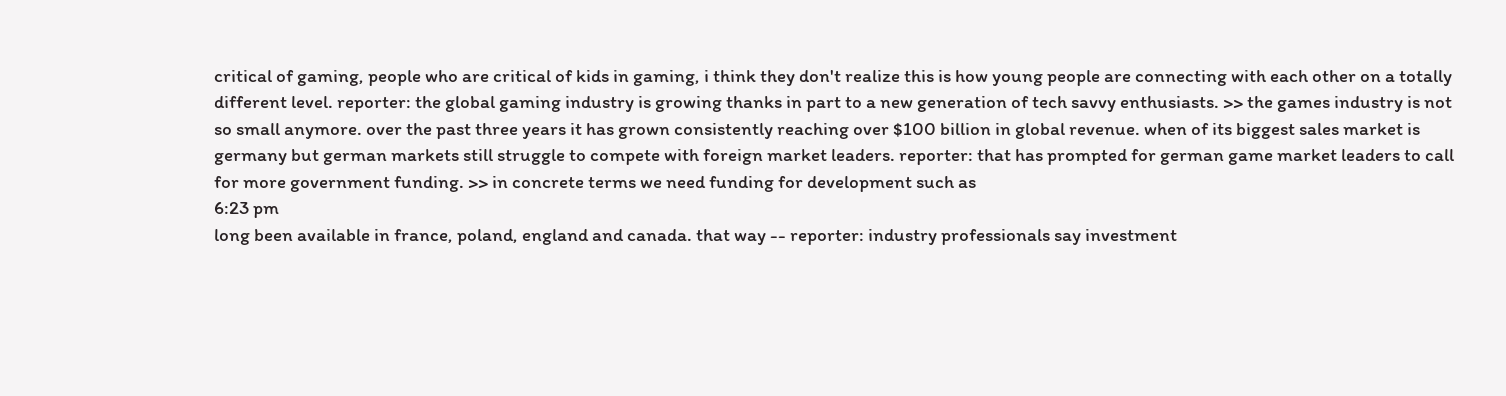critical of gaming, people who are critical of kids in gaming, i think they don't realize this is how young people are connecting with each other on a totally different level. reporter: the global gaming industry is growing thanks in part to a new generation of tech savvy enthusiasts. >> the games industry is not so small anymore. over the past three years it has grown consistently reaching over $100 billion in global revenue. when of its biggest sales market is germany but german markets still struggle to compete with foreign market leaders. reporter: that has prompted for german game market leaders to call for more government funding. >> in concrete terms we need funding for development such as
6:23 pm
long been available in france, poland, england and canada. that way -- reporter: industry professionals say investment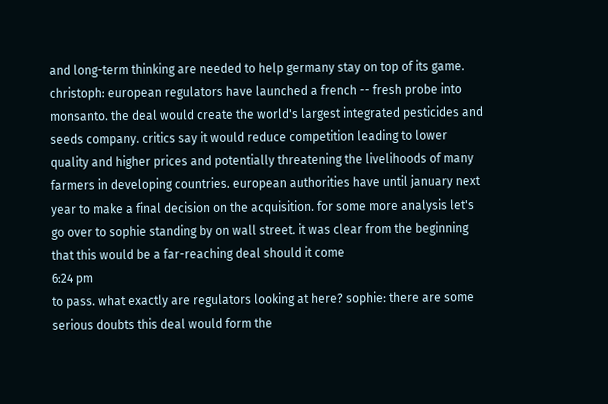and long-term thinking are needed to help germany stay on top of its game. christoph: european regulators have launched a french -- fresh probe into monsanto. the deal would create the world's largest integrated pesticides and seeds company. critics say it would reduce competition leading to lower quality and higher prices and potentially threatening the livelihoods of many farmers in developing countries. european authorities have until january next year to make a final decision on the acquisition. for some more analysis let's go over to sophie standing by on wall street. it was clear from the beginning that this would be a far-reaching deal should it come
6:24 pm
to pass. what exactly are regulators looking at here? sophie: there are some serious doubts this deal would form the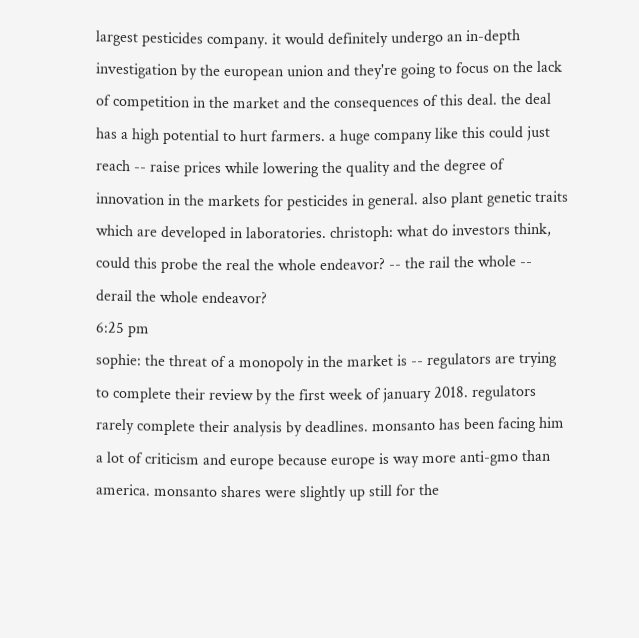largest pesticides company. it would definitely undergo an in-depth investigation by the european union and they're going to focus on the lack of competition in the market and the consequences of this deal. the deal has a high potential to hurt farmers. a huge company like this could just reach -- raise prices while lowering the quality and the degree of innovation in the markets for pesticides in general. also plant genetic traits which are developed in laboratories. christoph: what do investors think, could this probe the real the whole endeavor? -- the rail the whole -- derail the whole endeavor?
6:25 pm
sophie: the threat of a monopoly in the market is -- regulators are trying to complete their review by the first week of january 2018. regulators rarely complete their analysis by deadlines. monsanto has been facing him a lot of criticism and europe because europe is way more anti-gmo than america. monsanto shares were slightly up still for the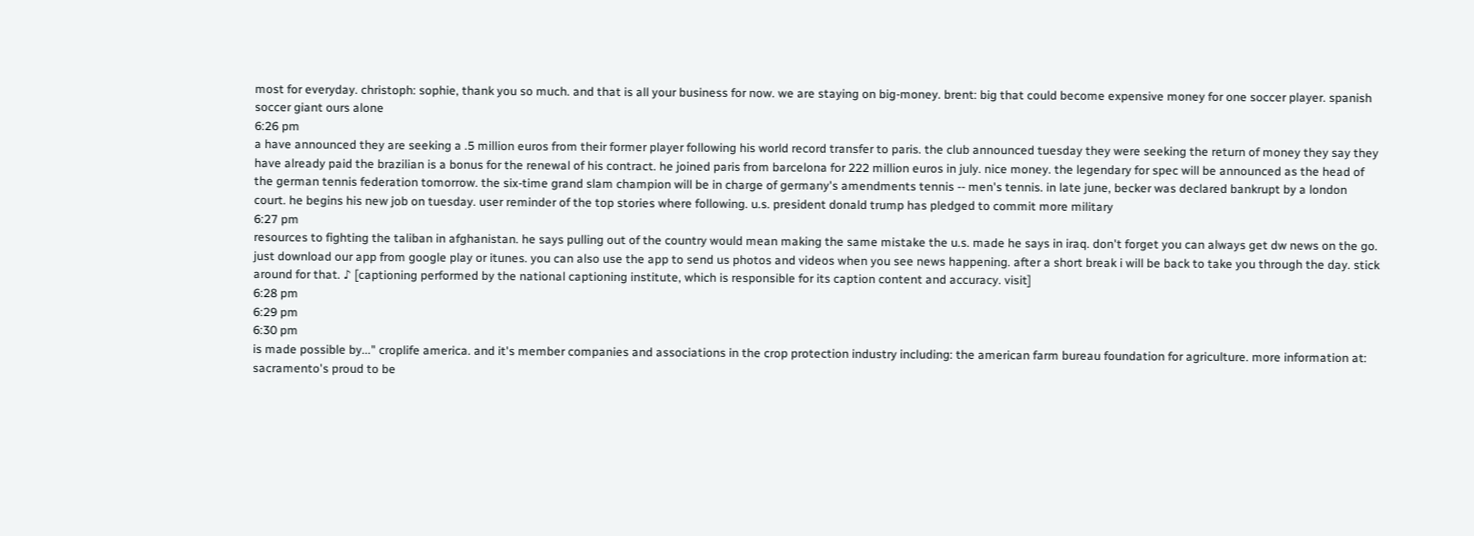most for everyday. christoph: sophie, thank you so much. and that is all your business for now. we are staying on big-money. brent: big that could become expensive money for one soccer player. spanish soccer giant ours alone
6:26 pm
a have announced they are seeking a .5 million euros from their former player following his world record transfer to paris. the club announced tuesday they were seeking the return of money they say they have already paid the brazilian is a bonus for the renewal of his contract. he joined paris from barcelona for 222 million euros in july. nice money. the legendary for spec will be announced as the head of the german tennis federation tomorrow. the six-time grand slam champion will be in charge of germany's amendments tennis -- men's tennis. in late june, becker was declared bankrupt by a london court. he begins his new job on tuesday. user reminder of the top stories where following. u.s. president donald trump has pledged to commit more military
6:27 pm
resources to fighting the taliban in afghanistan. he says pulling out of the country would mean making the same mistake the u.s. made he says in iraq. don't forget you can always get dw news on the go. just download our app from google play or itunes. you can also use the app to send us photos and videos when you see news happening. after a short break i will be back to take you through the day. stick around for that. ♪ [captioning performed by the national captioning institute, which is responsible for its caption content and accuracy. visit]
6:28 pm
6:29 pm
6:30 pm
is made possible by..." croplife america. and it's member companies and associations in the crop protection industry including: the american farm bureau foundation for agriculture. more information at: sacramento's proud to be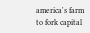america's farm to fork capital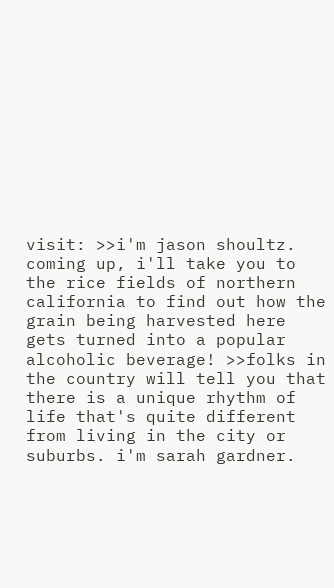visit: >>i'm jason shoultz. coming up, i'll take you to the rice fields of northern california to find out how the grain being harvested here gets turned into a popular alcoholic beverage! >>folks in the country will tell you that there is a unique rhythm of life that's quite different from living in the city or suburbs. i'm sarah gardner.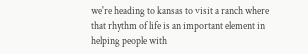we're heading to kansas to visit a ranch where that rhythm of life is an important element in helping people with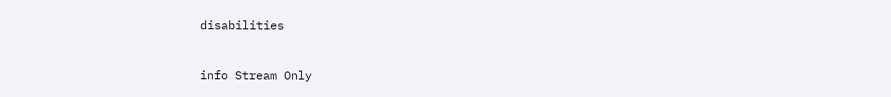disabilities


info Stream Only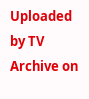Uploaded by TV Archive on